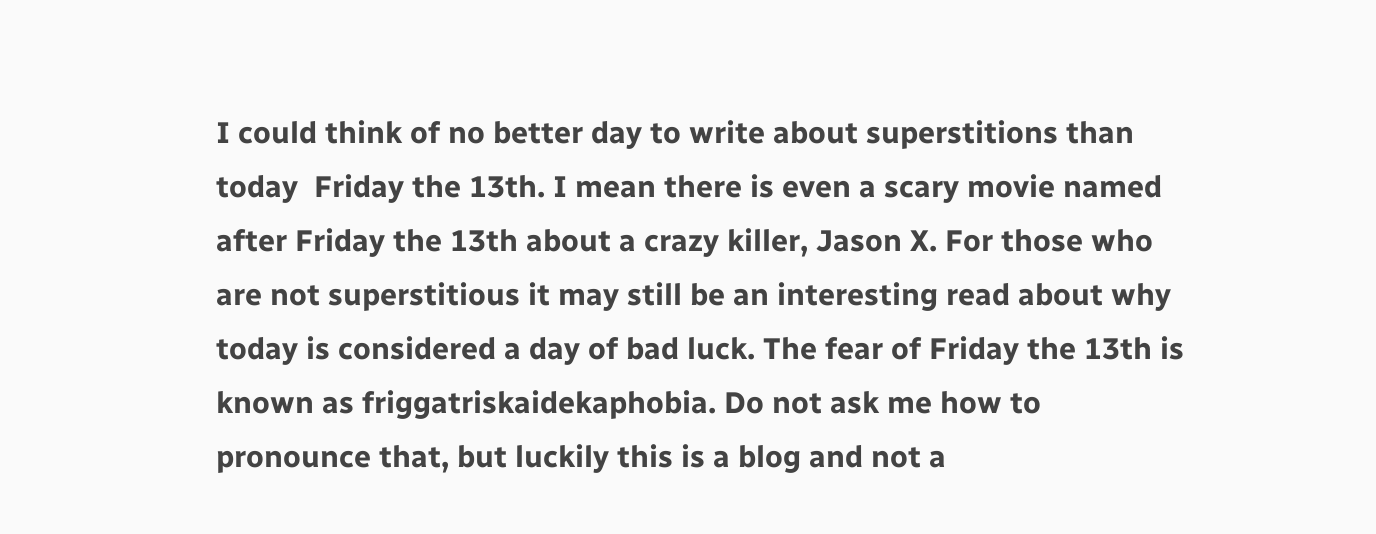I could think of no better day to write about superstitions than today  Friday the 13th. I mean there is even a scary movie named after Friday the 13th about a crazy killer, Jason X. For those who are not superstitious it may still be an interesting read about why today is considered a day of bad luck. The fear of Friday the 13th is known as friggatriskaidekaphobia. Do not ask me how to pronounce that, but luckily this is a blog and not a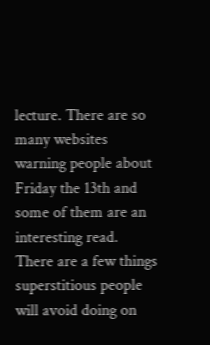lecture. There are so many websites warning people about Friday the 13th and some of them are an interesting read. There are a few things superstitious people will avoid doing on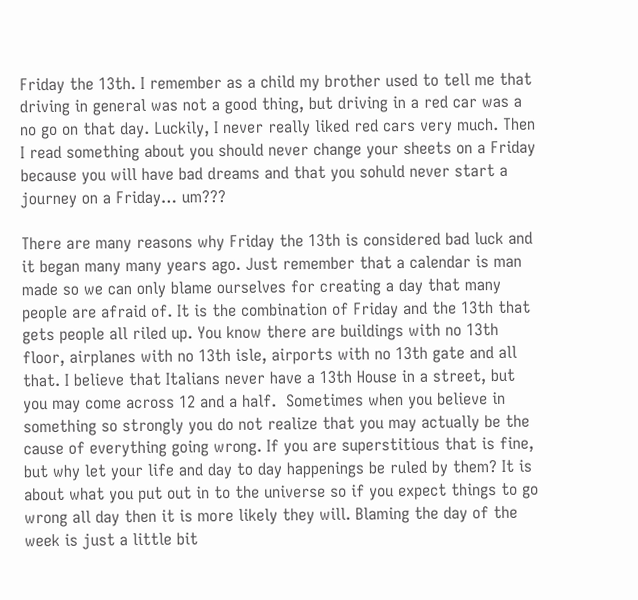Friday the 13th. I remember as a child my brother used to tell me that driving in general was not a good thing, but driving in a red car was a no go on that day. Luckily, I never really liked red cars very much. Then I read something about you should never change your sheets on a Friday because you will have bad dreams and that you sohuld never start a journey on a Friday… um???

There are many reasons why Friday the 13th is considered bad luck and it began many many years ago. Just remember that a calendar is man made so we can only blame ourselves for creating a day that many people are afraid of. It is the combination of Friday and the 13th that gets people all riled up. You know there are buildings with no 13th floor, airplanes with no 13th isle, airports with no 13th gate and all that. I believe that Italians never have a 13th House in a street, but you may come across 12 and a half.  Sometimes when you believe in something so strongly you do not realize that you may actually be the cause of everything going wrong. If you are superstitious that is fine, but why let your life and day to day happenings be ruled by them? It is about what you put out in to the universe so if you expect things to go wrong all day then it is more likely they will. Blaming the day of the week is just a little bit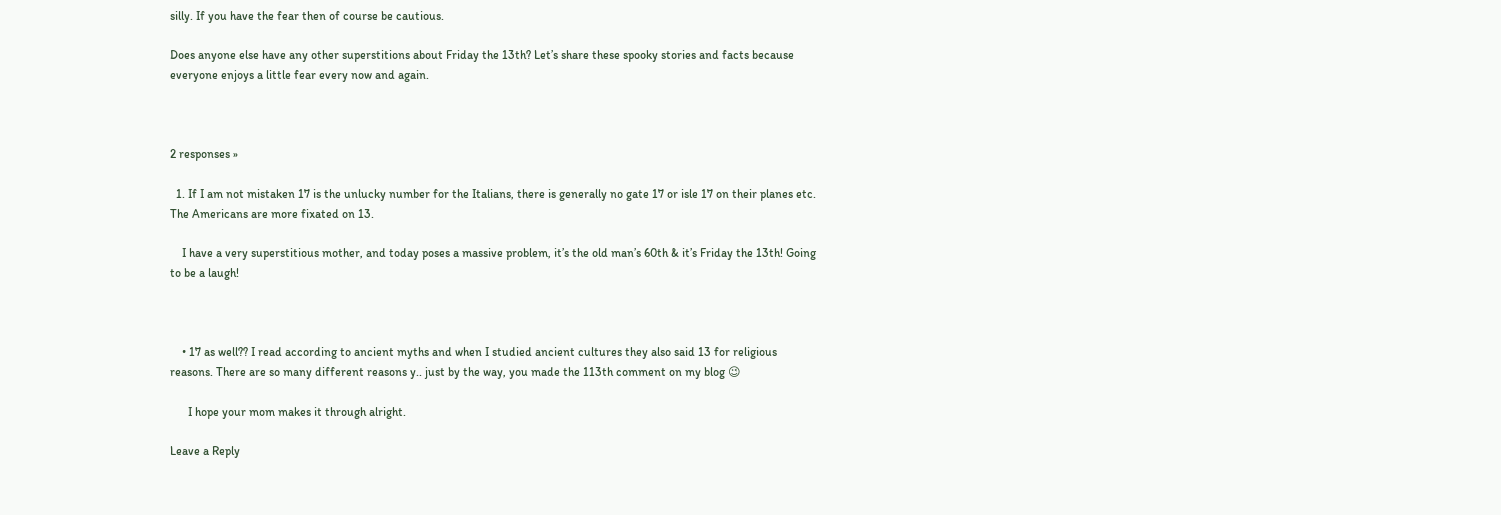silly. If you have the fear then of course be cautious.

Does anyone else have any other superstitions about Friday the 13th? Let’s share these spooky stories and facts because everyone enjoys a little fear every now and again.



2 responses »

  1. If I am not mistaken 17 is the unlucky number for the Italians, there is generally no gate 17 or isle 17 on their planes etc. The Americans are more fixated on 13.

    I have a very superstitious mother, and today poses a massive problem, it’s the old man’s 60th & it’s Friday the 13th! Going to be a laugh!



    • 17 as well?? I read according to ancient myths and when I studied ancient cultures they also said 13 for religious reasons. There are so many different reasons y.. just by the way, you made the 113th comment on my blog 😉

      I hope your mom makes it through alright.

Leave a Reply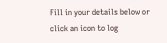Fill in your details below or click an icon to log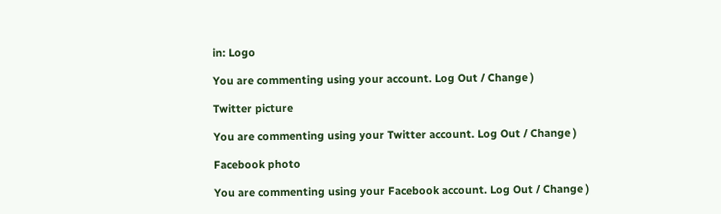in: Logo

You are commenting using your account. Log Out / Change )

Twitter picture

You are commenting using your Twitter account. Log Out / Change )

Facebook photo

You are commenting using your Facebook account. Log Out / Change )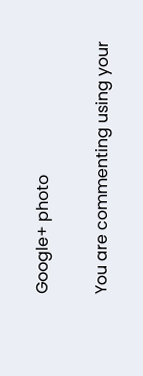Google+ photo

You are commenting using your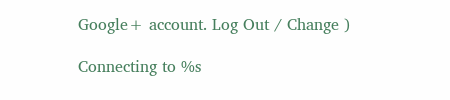Google+ account. Log Out / Change )

Connecting to %s